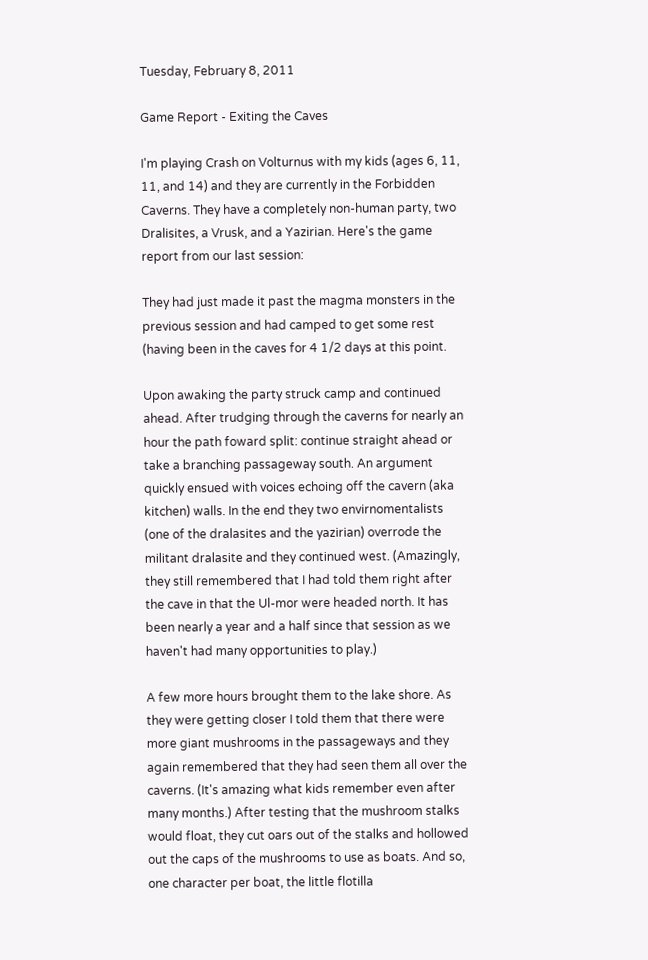Tuesday, February 8, 2011

Game Report - Exiting the Caves

I'm playing Crash on Volturnus with my kids (ages 6, 11, 11, and 14) and they are currently in the Forbidden Caverns. They have a completely non-human party, two Dralisites, a Vrusk, and a Yazirian. Here's the game report from our last session:

They had just made it past the magma monsters in the previous session and had camped to get some rest (having been in the caves for 4 1/2 days at this point.

Upon awaking the party struck camp and continued ahead. After trudging through the caverns for nearly an hour the path foward split: continue straight ahead or take a branching passageway south. An argument quickly ensued with voices echoing off the cavern (aka kitchen) walls. In the end they two envirnomentalists (one of the dralasites and the yazirian) overrode the militant dralasite and they continued west. (Amazingly, they still remembered that I had told them right after the cave in that the Ul-mor were headed north. It has been nearly a year and a half since that session as we haven't had many opportunities to play.)

A few more hours brought them to the lake shore. As they were getting closer I told them that there were more giant mushrooms in the passageways and they again remembered that they had seen them all over the caverns. (It's amazing what kids remember even after many months.) After testing that the mushroom stalks would float, they cut oars out of the stalks and hollowed out the caps of the mushrooms to use as boats. And so, one character per boat, the little flotilla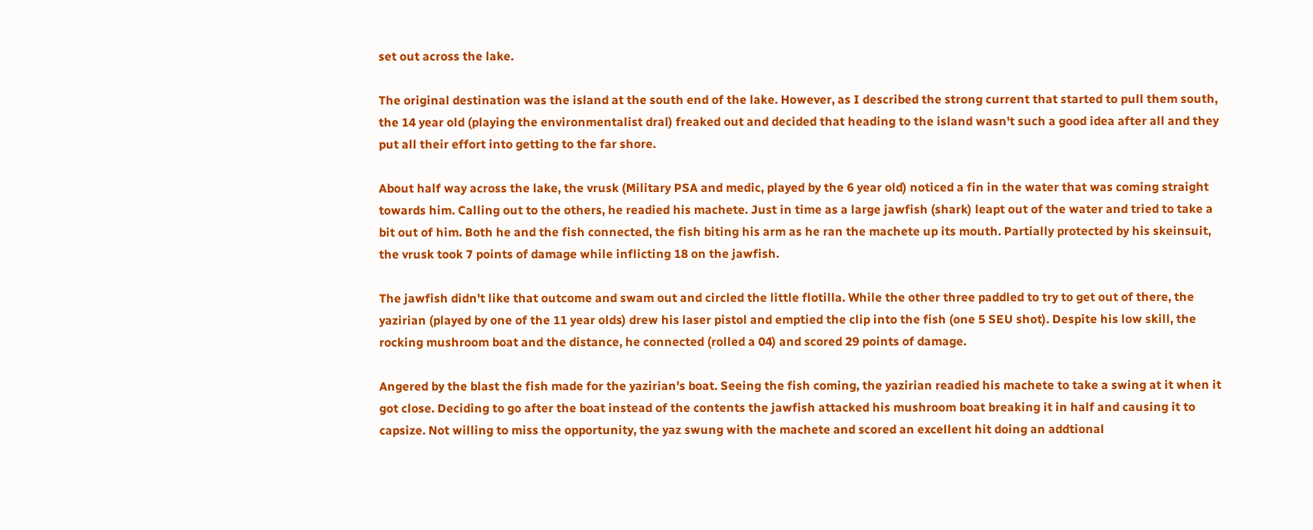set out across the lake.

The original destination was the island at the south end of the lake. However, as I described the strong current that started to pull them south, the 14 year old (playing the environmentalist dral) freaked out and decided that heading to the island wasn't such a good idea after all and they put all their effort into getting to the far shore.

About half way across the lake, the vrusk (Military PSA and medic, played by the 6 year old) noticed a fin in the water that was coming straight towards him. Calling out to the others, he readied his machete. Just in time as a large jawfish (shark) leapt out of the water and tried to take a bit out of him. Both he and the fish connected, the fish biting his arm as he ran the machete up its mouth. Partially protected by his skeinsuit, the vrusk took 7 points of damage while inflicting 18 on the jawfish.

The jawfish didn't like that outcome and swam out and circled the little flotilla. While the other three paddled to try to get out of there, the yazirian (played by one of the 11 year olds) drew his laser pistol and emptied the clip into the fish (one 5 SEU shot). Despite his low skill, the rocking mushroom boat and the distance, he connected (rolled a 04) and scored 29 points of damage.

Angered by the blast the fish made for the yazirian's boat. Seeing the fish coming, the yazirian readied his machete to take a swing at it when it got close. Deciding to go after the boat instead of the contents the jawfish attacked his mushroom boat breaking it in half and causing it to capsize. Not willing to miss the opportunity, the yaz swung with the machete and scored an excellent hit doing an addtional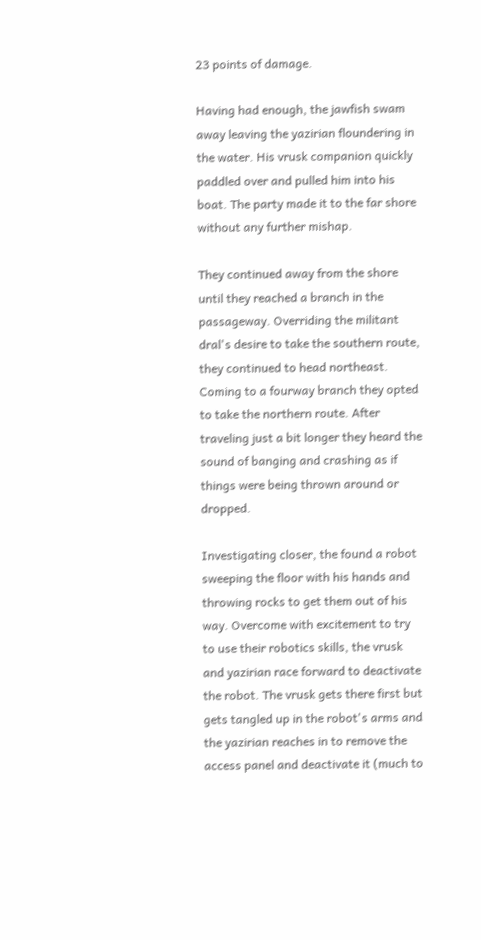23 points of damage.

Having had enough, the jawfish swam away leaving the yazirian floundering in the water. His vrusk companion quickly paddled over and pulled him into his boat. The party made it to the far shore without any further mishap.

They continued away from the shore until they reached a branch in the passageway. Overriding the militant dral's desire to take the southern route, they continued to head northeast. Coming to a fourway branch they opted to take the northern route. After traveling just a bit longer they heard the sound of banging and crashing as if things were being thrown around or dropped.

Investigating closer, the found a robot sweeping the floor with his hands and throwing rocks to get them out of his way. Overcome with excitement to try to use their robotics skills, the vrusk and yazirian race forward to deactivate the robot. The vrusk gets there first but gets tangled up in the robot's arms and the yazirian reaches in to remove the access panel and deactivate it (much to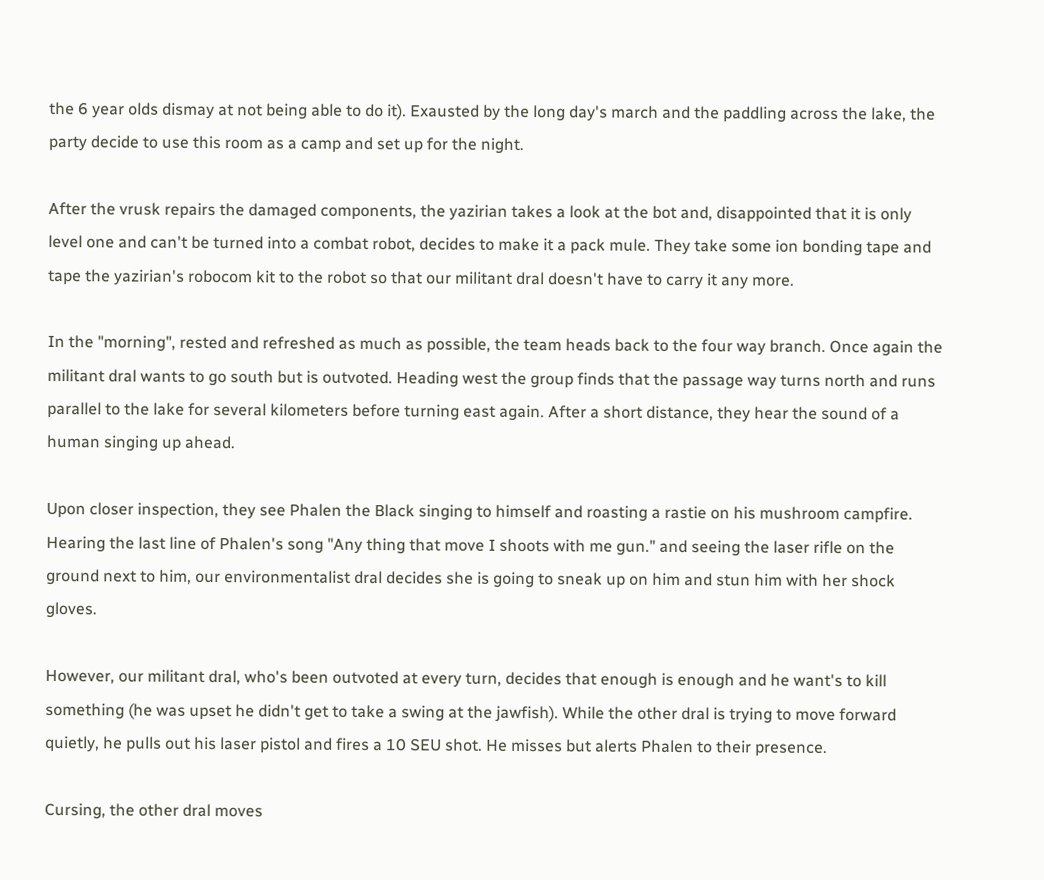the 6 year olds dismay at not being able to do it). Exausted by the long day's march and the paddling across the lake, the party decide to use this room as a camp and set up for the night.

After the vrusk repairs the damaged components, the yazirian takes a look at the bot and, disappointed that it is only level one and can't be turned into a combat robot, decides to make it a pack mule. They take some ion bonding tape and tape the yazirian's robocom kit to the robot so that our militant dral doesn't have to carry it any more.

In the "morning", rested and refreshed as much as possible, the team heads back to the four way branch. Once again the militant dral wants to go south but is outvoted. Heading west the group finds that the passage way turns north and runs parallel to the lake for several kilometers before turning east again. After a short distance, they hear the sound of a human singing up ahead.

Upon closer inspection, they see Phalen the Black singing to himself and roasting a rastie on his mushroom campfire. Hearing the last line of Phalen's song "Any thing that move I shoots with me gun." and seeing the laser rifle on the ground next to him, our environmentalist dral decides she is going to sneak up on him and stun him with her shock gloves.

However, our militant dral, who's been outvoted at every turn, decides that enough is enough and he want's to kill something (he was upset he didn't get to take a swing at the jawfish). While the other dral is trying to move forward quietly, he pulls out his laser pistol and fires a 10 SEU shot. He misses but alerts Phalen to their presence.

Cursing, the other dral moves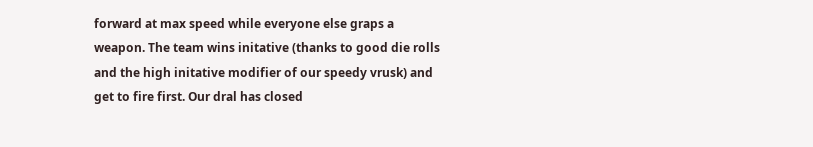forward at max speed while everyone else graps a weapon. The team wins initative (thanks to good die rolls and the high initative modifier of our speedy vrusk) and get to fire first. Our dral has closed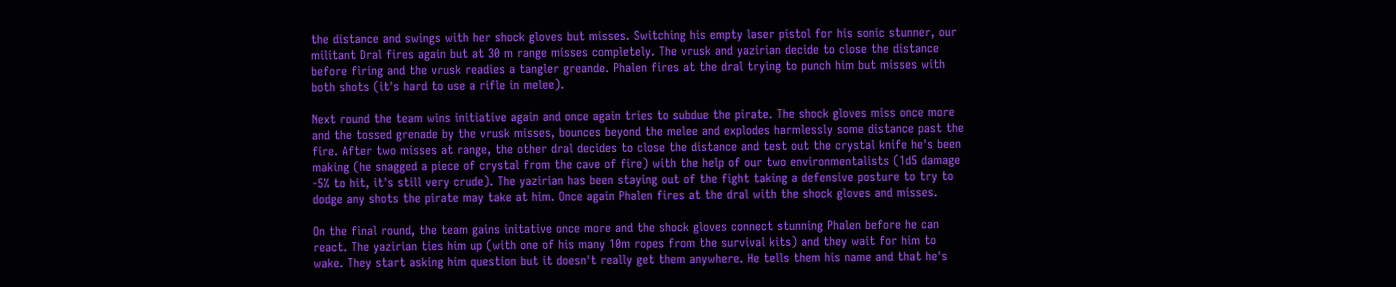the distance and swings with her shock gloves but misses. Switching his empty laser pistol for his sonic stunner, our militant Dral fires again but at 30 m range misses completely. The vrusk and yazirian decide to close the distance before firing and the vrusk readies a tangler greande. Phalen fires at the dral trying to punch him but misses with both shots (it's hard to use a rifle in melee).

Next round the team wins initiative again and once again tries to subdue the pirate. The shock gloves miss once more and the tossed grenade by the vrusk misses, bounces beyond the melee and explodes harmlessly some distance past the fire. After two misses at range, the other dral decides to close the distance and test out the crystal knife he's been making (he snagged a piece of crystal from the cave of fire) with the help of our two environmentalists (1d5 damage -5% to hit, it's still very crude). The yazirian has been staying out of the fight taking a defensive posture to try to dodge any shots the pirate may take at him. Once again Phalen fires at the dral with the shock gloves and misses.

On the final round, the team gains initative once more and the shock gloves connect stunning Phalen before he can react. The yazirian ties him up (with one of his many 10m ropes from the survival kits) and they wait for him to wake. They start asking him question but it doesn't really get them anywhere. He tells them his name and that he's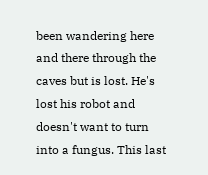been wandering here and there through the caves but is lost. He's lost his robot and doesn't want to turn into a fungus. This last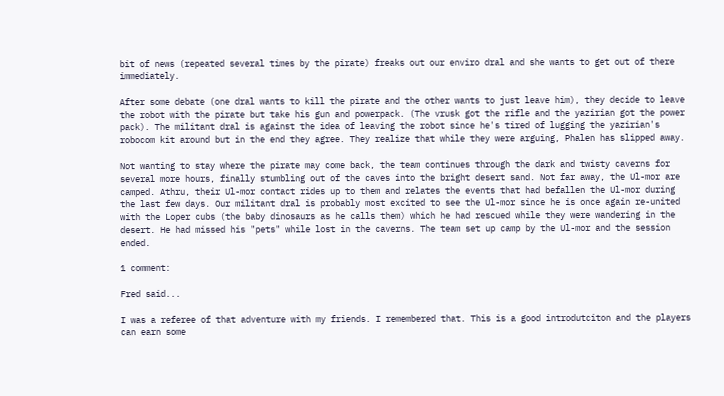bit of news (repeated several times by the pirate) freaks out our enviro dral and she wants to get out of there immediately.

After some debate (one dral wants to kill the pirate and the other wants to just leave him), they decide to leave the robot with the pirate but take his gun and powerpack. (The vrusk got the rifle and the yazirian got the power pack). The militant dral is against the idea of leaving the robot since he's tired of lugging the yazirian's robocom kit around but in the end they agree. They realize that while they were arguing, Phalen has slipped away.

Not wanting to stay where the pirate may come back, the team continues through the dark and twisty caverns for several more hours, finally stumbling out of the caves into the bright desert sand. Not far away, the Ul-mor are camped. Athru, their Ul-mor contact rides up to them and relates the events that had befallen the Ul-mor during the last few days. Our militant dral is probably most excited to see the Ul-mor since he is once again re-united with the Loper cubs (the baby dinosaurs as he calls them) which he had rescued while they were wandering in the desert. He had missed his "pets" while lost in the caverns. The team set up camp by the Ul-mor and the session ended.

1 comment:

Fred said...

I was a referee of that adventure with my friends. I remembered that. This is a good introdutciton and the players can earn some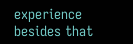experience besides that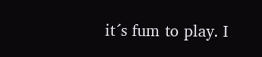it´s fum to play. I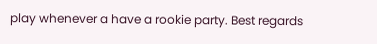play whenever a have a rookie party. Best regards